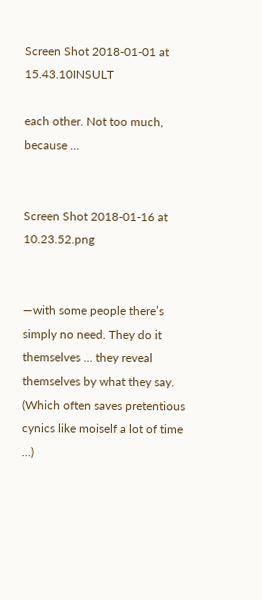Screen Shot 2018-01-01 at 15.43.10INSULT

each other. Not too much, because …


Screen Shot 2018-01-16 at 10.23.52.png


—with some people there’s simply no need. They do it themselves … they reveal themselves by what they say. (Which often saves pretentious cynics like moiself a lot of time …)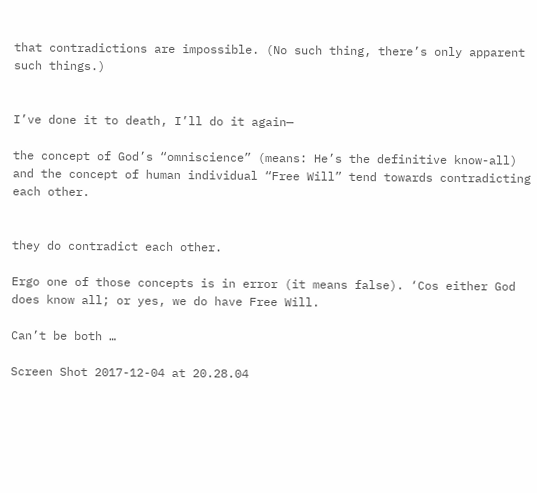that contradictions are impossible. (No such thing, there’s only apparent such things.)


I’ve done it to death, I’ll do it again—

the concept of God’s “omniscience” (means: He’s the definitive know-all) and the concept of human individual “Free Will” tend towards contradicting each other.


they do contradict each other.

Ergo one of those concepts is in error (it means false). ‘Cos either God does know all; or yes, we do have Free Will.

Can’t be both …

Screen Shot 2017-12-04 at 20.28.04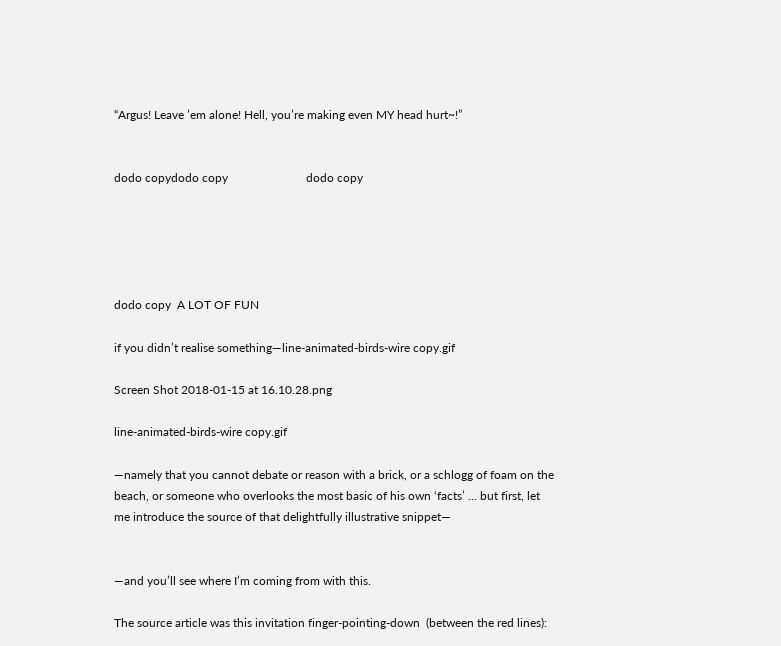“Argus! Leave ’em alone! Hell, you’re making even MY head hurt~!”


dodo copydodo copy                          dodo copy





dodo copy  A LOT OF FUN

if you didn’t realise something—line-animated-birds-wire copy.gif

Screen Shot 2018-01-15 at 16.10.28.png

line-animated-birds-wire copy.gif

—namely that you cannot debate or reason with a brick, or a schlogg of foam on the beach, or someone who overlooks the most basic of his own ‘facts’ … but first, let me introduce the source of that delightfully illustrative snippet—


—and you’ll see where I’m coming from with this.

The source article was this invitation finger-pointing-down  (between the red lines):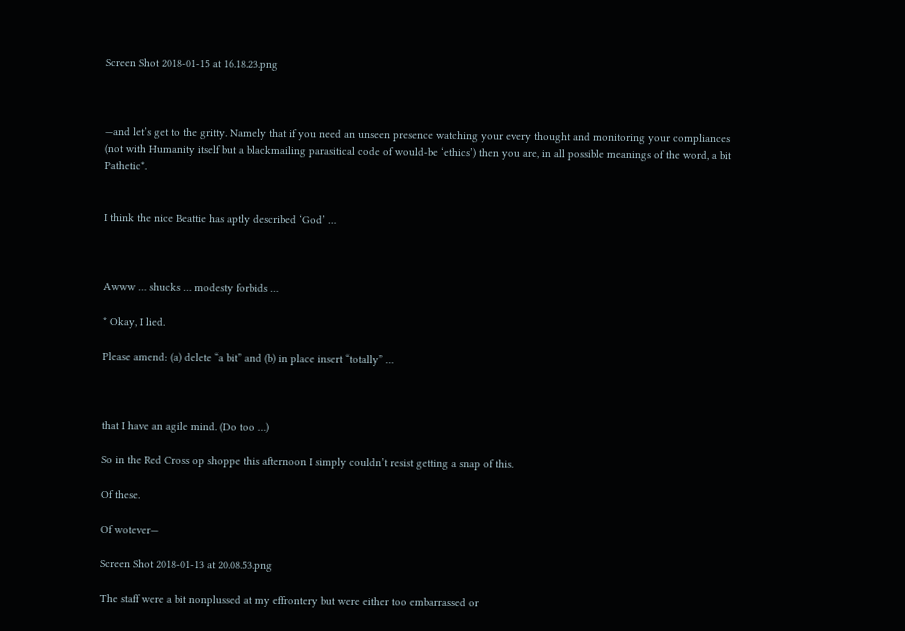Screen Shot 2018-01-15 at 16.18.23.png



—and let’s get to the gritty. Namely that if you need an unseen presence watching your every thought and monitoring your compliances (not with Humanity itself but a blackmailing parasitical code of would-be ‘ethics’) then you are, in all possible meanings of the word, a bit Pathetic*.


I think the nice Beattie has aptly described ‘God’ …



Awww … shucks … modesty forbids …

* Okay, I lied.

Please amend: (a) delete “a bit” and (b) in place insert “totally” …



that I have an agile mind. (Do too …)

So in the Red Cross op shoppe this afternoon I simply couldn’t resist getting a snap of this.

Of these.

Of wotever—

Screen Shot 2018-01-13 at 20.08.53.png

The staff were a bit nonplussed at my effrontery but were either too embarrassed or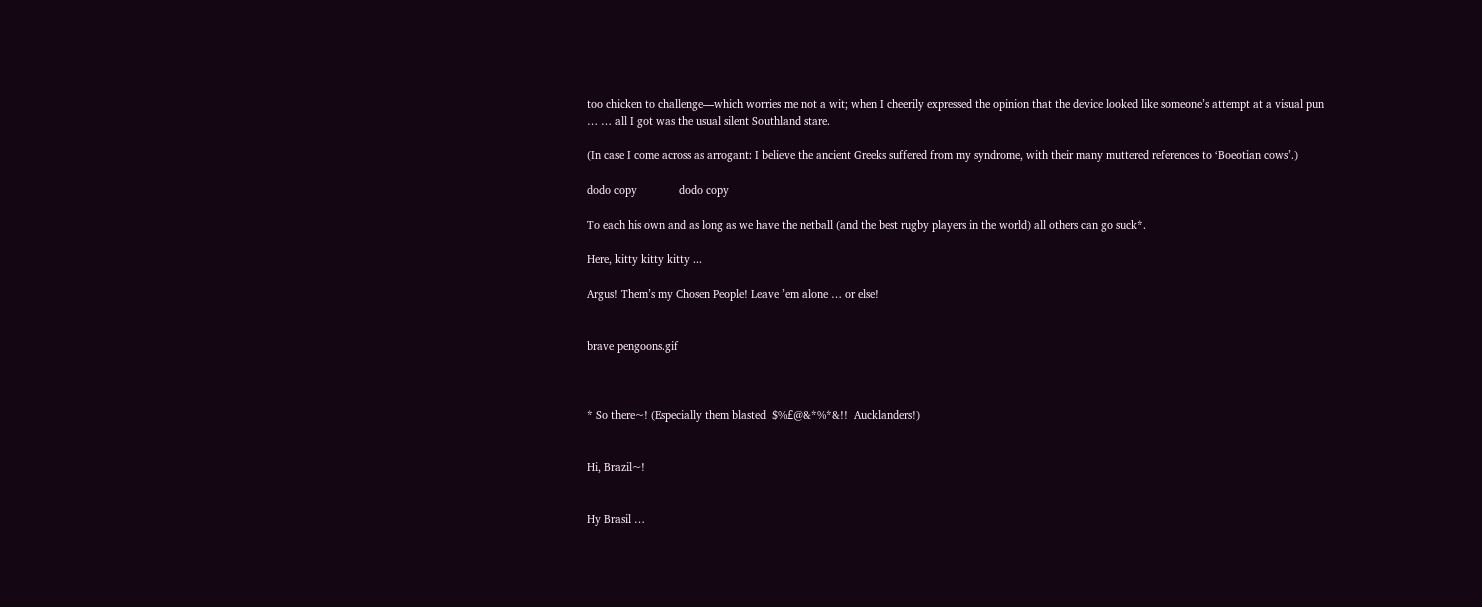too chicken to challenge—which worries me not a wit; when I cheerily expressed the opinion that the device looked like someone’s attempt at a visual pun … … all I got was the usual silent Southland stare.

(In case I come across as arrogant: I believe the ancient Greeks suffered from my syndrome, with their many muttered references to ‘Boeotian cows’.)

dodo copy              dodo copy

To each his own and as long as we have the netball (and the best rugby players in the world) all others can go suck*.

Here, kitty kitty kitty ...

Argus! Them’s my Chosen People! Leave ’em alone … or else!


brave pengoons.gif



* So there~! (Especially them blasted  $%£@&*%*&!!  Aucklanders!)


Hi, Brazil~!


Hy Brasil …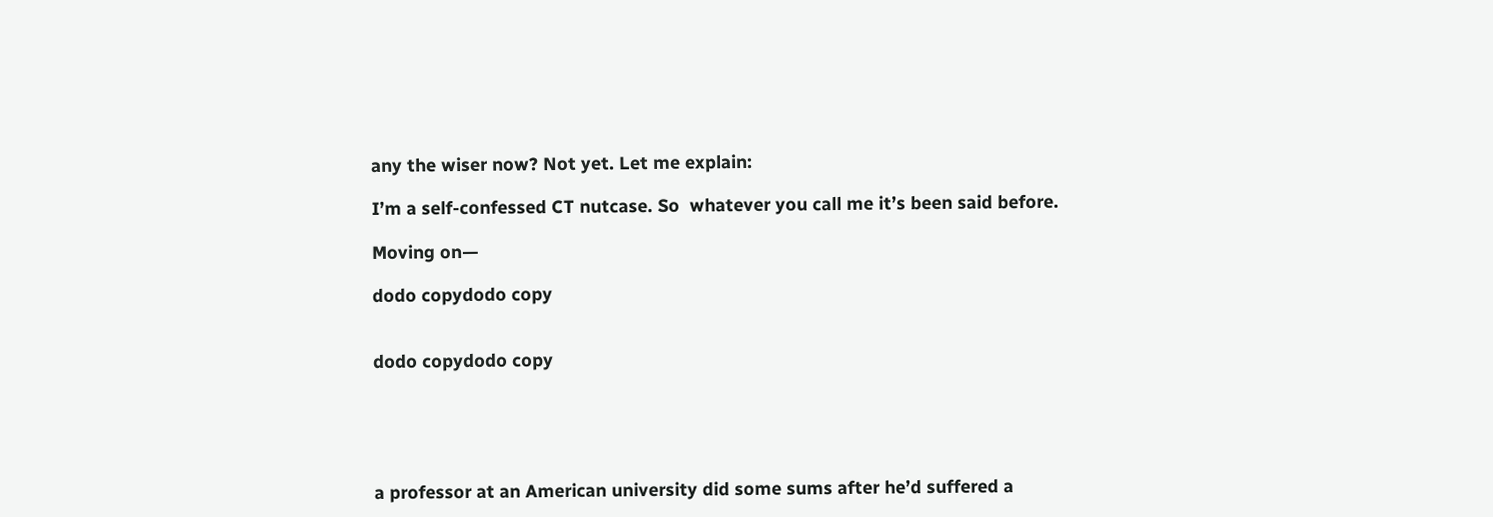any the wiser now? Not yet. Let me explain:

I’m a self-confessed CT nutcase. So  whatever you call me it’s been said before.

Moving on—

dodo copydodo copy


dodo copydodo copy





a professor at an American university did some sums after he’d suffered a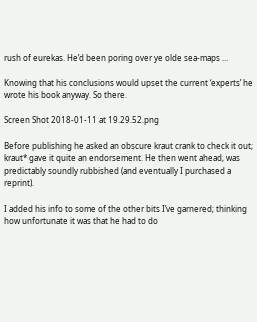rush of eurekas. He’d been poring over ye olde sea-maps …

Knowing that his conclusions would upset the current ‘experts’ he wrote his book anyway. So there.

Screen Shot 2018-01-11 at 19.29.52.png

Before publishing he asked an obscure kraut crank to check it out; kraut* gave it quite an endorsement. He then went ahead, was predictably soundly rubbished (and eventually I purchased a reprint).

I added his info to some of the other bits I’ve garnered; thinking how unfortunate it was that he had to do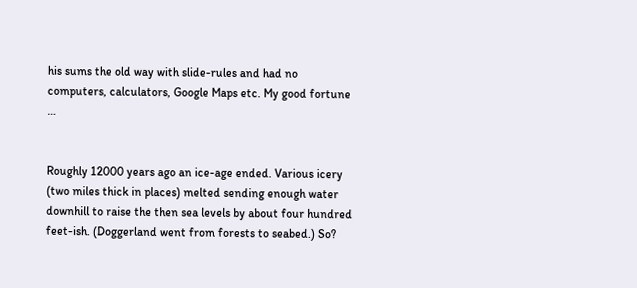his sums the old way with slide-rules and had no computers, calculators, Google Maps etc. My good fortune …


Roughly 12000 years ago an ice-age ended. Various icery  (two miles thick in places) melted sending enough water downhill to raise the then sea levels by about four hundred feet-ish. (Doggerland went from forests to seabed.) So?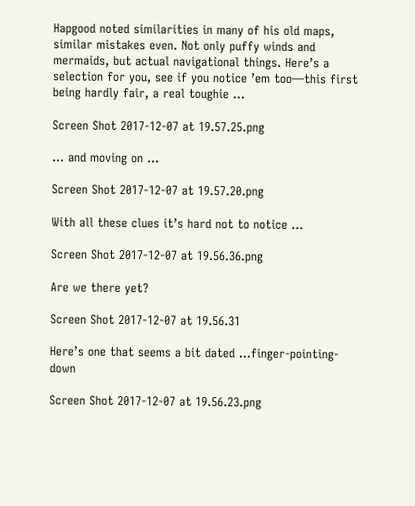Hapgood noted similarities in many of his old maps, similar mistakes even. Not only puffy winds and mermaids, but actual navigational things. Here’s a selection for you, see if you notice ’em too—this first being hardly fair, a real toughie …

Screen Shot 2017-12-07 at 19.57.25.png

… and moving on …

Screen Shot 2017-12-07 at 19.57.20.png

With all these clues it’s hard not to notice …

Screen Shot 2017-12-07 at 19.56.36.png

Are we there yet?

Screen Shot 2017-12-07 at 19.56.31

Here’s one that seems a bit dated …finger-pointing-down

Screen Shot 2017-12-07 at 19.56.23.png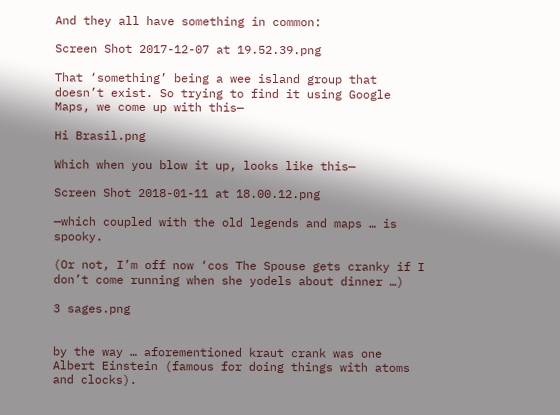And they all have something in common:

Screen Shot 2017-12-07 at 19.52.39.png

That ‘something’ being a wee island group that doesn’t exist. So trying to find it using Google Maps, we come up with this—

Hi Brasil.png

Which when you blow it up, looks like this—

Screen Shot 2018-01-11 at 18.00.12.png

—which coupled with the old legends and maps … is spooky.

(Or not, I’m off now ‘cos The Spouse gets cranky if I don’t come running when she yodels about dinner …)

3 sages.png


by the way … aforementioned kraut crank was one Albert Einstein (famous for doing things with atoms and clocks).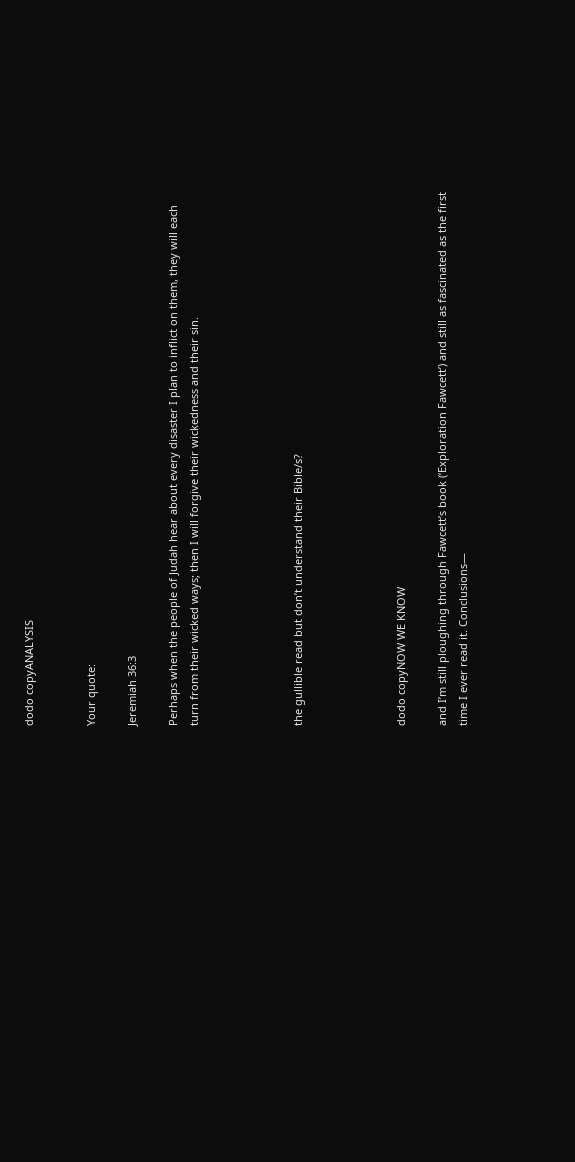dodo copyANALYSIS


Your quote:

Jeremiah 36:3

Perhaps when the people of Judah hear about every disaster I plan to inflict on them, they will each turn from their wicked ways; then I will forgive their wickedness and their sin.




the gullible read but don’t understand their Bible/s?




dodo copyNOW WE KNOW

and I’m still ploughing through Fawcett’s book (‘Exploration Fawcett’) and still as fascinated as the first time I ever read it. Conclusions—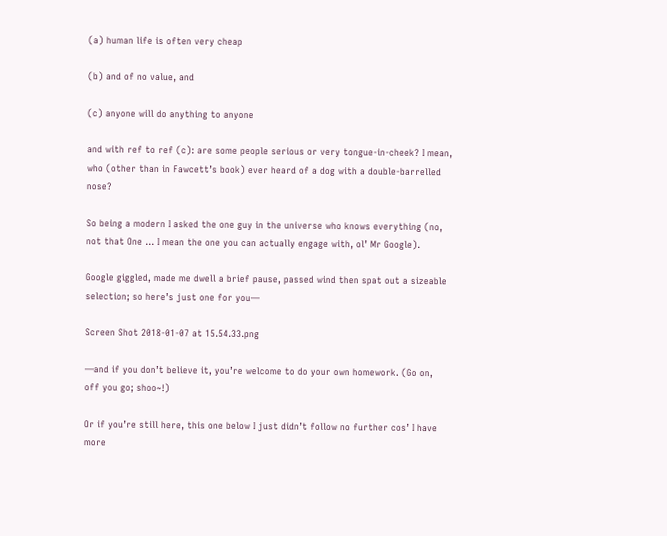(a) human life is often very cheap

(b) and of no value, and

(c) anyone will do anything to anyone

and with ref to ref (c): are some people serious or very tongue-in-cheek? I mean, who (other than in Fawcett’s book) ever heard of a dog with a double-barrelled nose?

So being a modern I asked the one guy in the universe who knows everything (no, not that One … I mean the one you can actually engage with, ol’ Mr Google).

Google giggled, made me dwell a brief pause, passed wind then spat out a sizeable selection; so here’s just one for you—

Screen Shot 2018-01-07 at 15.54.33.png

—and if you don’t believe it, you’re welcome to do your own homework. (Go on, off you go; shoo~!)

Or if you’re still here, this one below I just didn’t follow no further cos’ I have more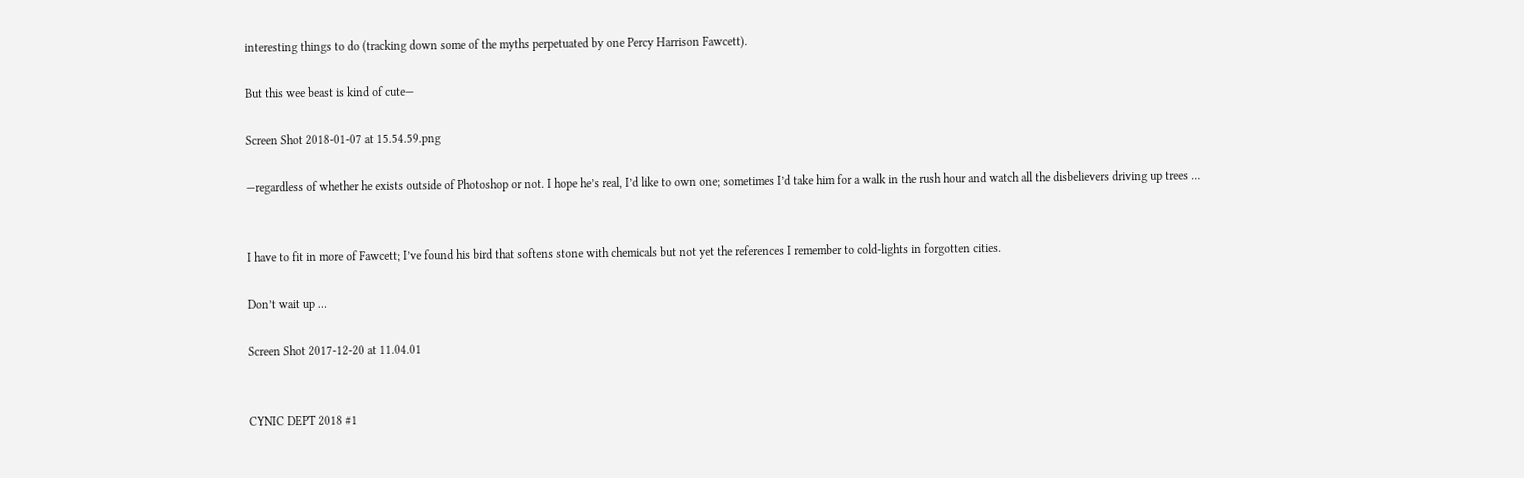interesting things to do (tracking down some of the myths perpetuated by one Percy Harrison Fawcett).

But this wee beast is kind of cute—

Screen Shot 2018-01-07 at 15.54.59.png

—regardless of whether he exists outside of Photoshop or not. I hope he’s real, I’d like to own one; sometimes I’d take him for a walk in the rush hour and watch all the disbelievers driving up trees …


I have to fit in more of Fawcett; I’ve found his bird that softens stone with chemicals but not yet the references I remember to cold-lights in forgotten cities.

Don’t wait up …

Screen Shot 2017-12-20 at 11.04.01


CYNIC DEPT 2018 #1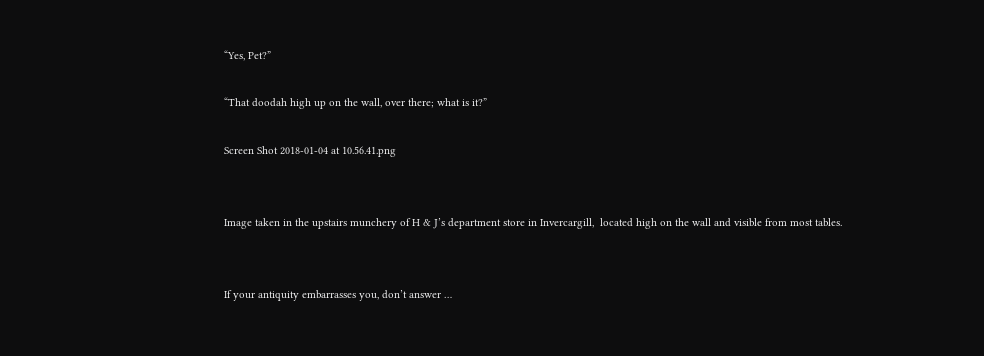“Yes, Pet?”

“That doodah high up on the wall, over there; what is it?”

Screen Shot 2018-01-04 at 10.56.41.png


Image taken in the upstairs munchery of H & J’s department store in Invercargill,  located high on the wall and visible from most tables.


If your antiquity embarrasses you, don’t answer …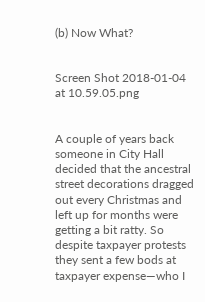(b) Now What?


Screen Shot 2018-01-04 at 10.59.05.png


A couple of years back someone in City Hall decided that the ancestral street decorations dragged out every Christmas and left up for months were getting a bit ratty. So despite taxpayer protests they sent a few bods at taxpayer expense—who I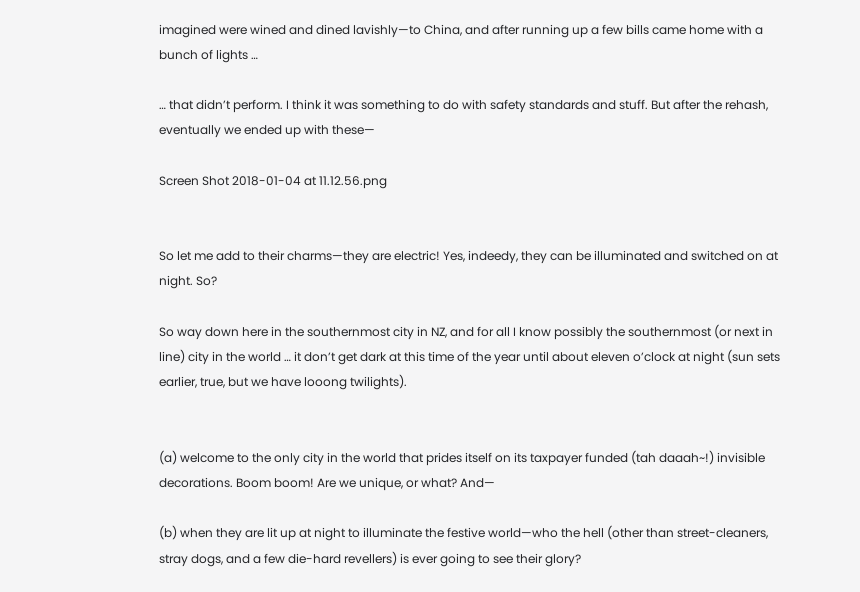imagined were wined and dined lavishly—to China, and after running up a few bills came home with a bunch of lights …

… that didn’t perform. I think it was something to do with safety standards and stuff. But after the rehash, eventually we ended up with these—

Screen Shot 2018-01-04 at 11.12.56.png


So let me add to their charms—they are electric! Yes, indeedy, they can be illuminated and switched on at night. So?

So way down here in the southernmost city in NZ, and for all I know possibly the southernmost (or next in line) city in the world … it don’t get dark at this time of the year until about eleven o’clock at night (sun sets earlier, true, but we have looong twilights).


(a) welcome to the only city in the world that prides itself on its taxpayer funded (tah daaah~!) invisible decorations. Boom boom! Are we unique, or what? And—

(b) when they are lit up at night to illuminate the festive world—who the hell (other than street-cleaners, stray dogs, and a few die-hard revellers) is ever going to see their glory?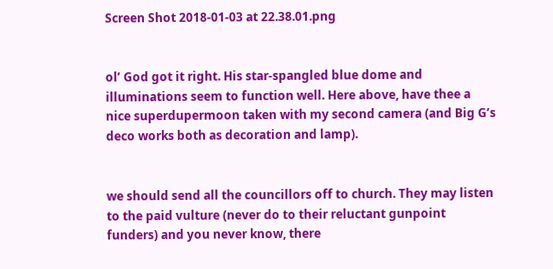Screen Shot 2018-01-03 at 22.38.01.png


ol’ God got it right. His star-spangled blue dome and illuminations seem to function well. Here above, have thee a nice superdupermoon taken with my second camera (and Big G’s deco works both as decoration and lamp).


we should send all the councillors off to church. They may listen to the paid vulture (never do to their reluctant gunpoint funders) and you never know, there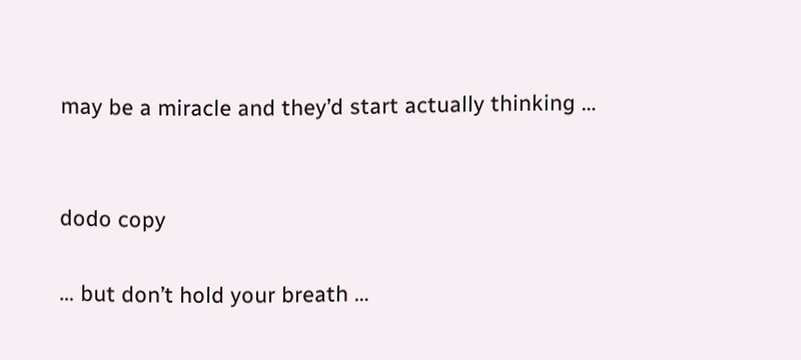may be a miracle and they’d start actually thinking …


dodo copy

… but don’t hold your breath …